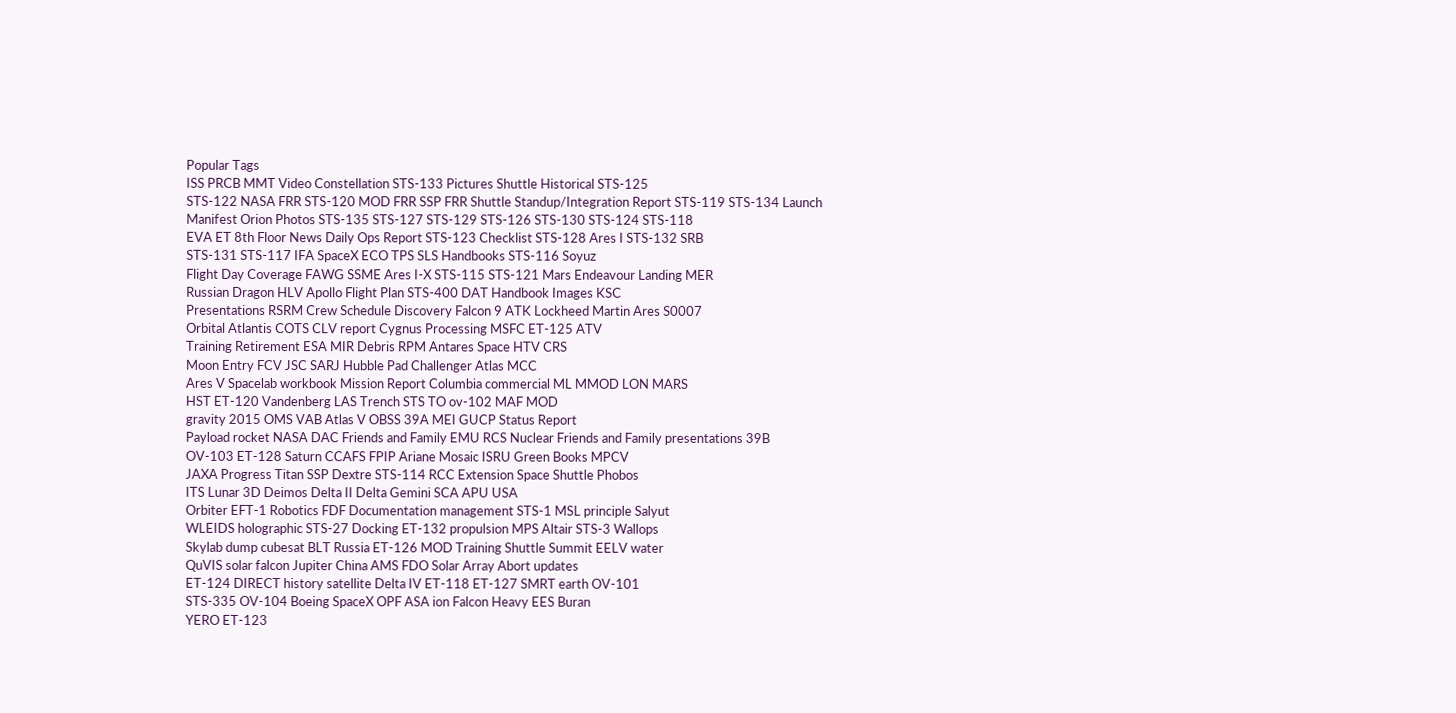Popular Tags
ISS PRCB MMT Video Constellation STS-133 Pictures Shuttle Historical STS-125
STS-122 NASA FRR STS-120 MOD FRR SSP FRR Shuttle Standup/Integration Report STS-119 STS-134 Launch
Manifest Orion Photos STS-135 STS-127 STS-129 STS-126 STS-130 STS-124 STS-118
EVA ET 8th Floor News Daily Ops Report STS-123 Checklist STS-128 Ares I STS-132 SRB
STS-131 STS-117 IFA SpaceX ECO TPS SLS Handbooks STS-116 Soyuz
Flight Day Coverage FAWG SSME Ares I-X STS-115 STS-121 Mars Endeavour Landing MER
Russian Dragon HLV Apollo Flight Plan STS-400 DAT Handbook Images KSC
Presentations RSRM Crew Schedule Discovery Falcon 9 ATK Lockheed Martin Ares S0007
Orbital Atlantis COTS CLV report Cygnus Processing MSFC ET-125 ATV
Training Retirement ESA MIR Debris RPM Antares Space HTV CRS
Moon Entry FCV JSC SARJ Hubble Pad Challenger Atlas MCC
Ares V Spacelab workbook Mission Report Columbia commercial ML MMOD LON MARS
HST ET-120 Vandenberg LAS Trench STS TO ov-102 MAF MOD
gravity 2015 OMS VAB Atlas V OBSS 39A MEI GUCP Status Report
Payload rocket NASA DAC Friends and Family EMU RCS Nuclear Friends and Family presentations 39B
OV-103 ET-128 Saturn CCAFS FPIP Ariane Mosaic ISRU Green Books MPCV
JAXA Progress Titan SSP Dextre STS-114 RCC Extension Space Shuttle Phobos
ITS Lunar 3D Deimos Delta II Delta Gemini SCA APU USA
Orbiter EFT-1 Robotics FDF Documentation management STS-1 MSL principle Salyut
WLEIDS holographic STS-27 Docking ET-132 propulsion MPS Altair STS-3 Wallops
Skylab dump cubesat BLT Russia ET-126 MOD Training Shuttle Summit EELV water
QuVIS solar falcon Jupiter China AMS FDO Solar Array Abort updates
ET-124 DIRECT history satellite Delta IV ET-118 ET-127 SMRT earth OV-101
STS-335 OV-104 Boeing SpaceX OPF ASA ion Falcon Heavy EES Buran
YERO ET-123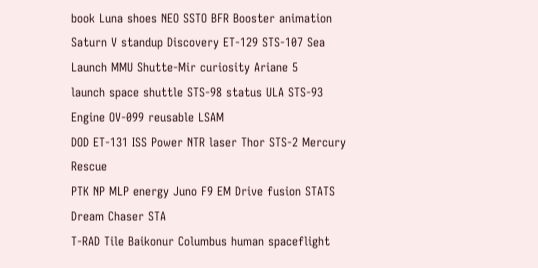book Luna shoes NEO SSTO BFR Booster animation
Saturn V standup Discovery ET-129 STS-107 Sea Launch MMU Shutte-Mir curiosity Ariane 5
launch space shuttle STS-98 status ULA STS-93 Engine OV-099 reusable LSAM
DOD ET-131 ISS Power NTR laser Thor STS-2 Mercury Rescue
PTK NP MLP energy Juno F9 EM Drive fusion STATS Dream Chaser STA
T-RAD Tile Baikonur Columbus human spaceflight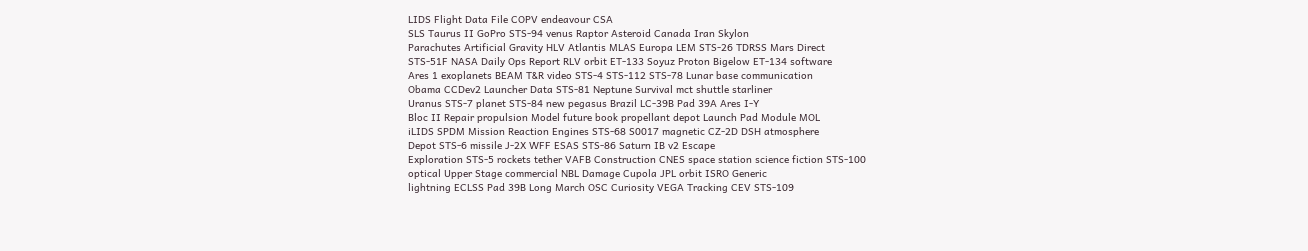LIDS Flight Data File COPV endeavour CSA
SLS Taurus II GoPro STS-94 venus Raptor Asteroid Canada Iran Skylon
Parachutes Artificial Gravity HLV Atlantis MLAS Europa LEM STS-26 TDRSS Mars Direct
STS-51F NASA Daily Ops Report RLV orbit ET-133 Soyuz Proton Bigelow ET-134 software
Ares 1 exoplanets BEAM T&R video STS-4 STS-112 STS-78 Lunar base communication
Obama CCDev2 Launcher Data STS-81 Neptune Survival mct shuttle starliner
Uranus STS-7 planet STS-84 new pegasus Brazil LC-39B Pad 39A Ares I-Y
Bloc II Repair propulsion Model future book propellant depot Launch Pad Module MOL
iLIDS SPDM Mission Reaction Engines STS-68 S0017 magnetic CZ-2D DSH atmosphere
Depot STS-6 missile J-2X WFF ESAS STS-86 Saturn IB v2 Escape
Exploration STS-5 rockets tether VAFB Construction CNES space station science fiction STS-100
optical Upper Stage commercial NBL Damage Cupola JPL orbit ISRO Generic
lightning ECLSS Pad 39B Long March OSC Curiosity VEGA Tracking CEV STS-109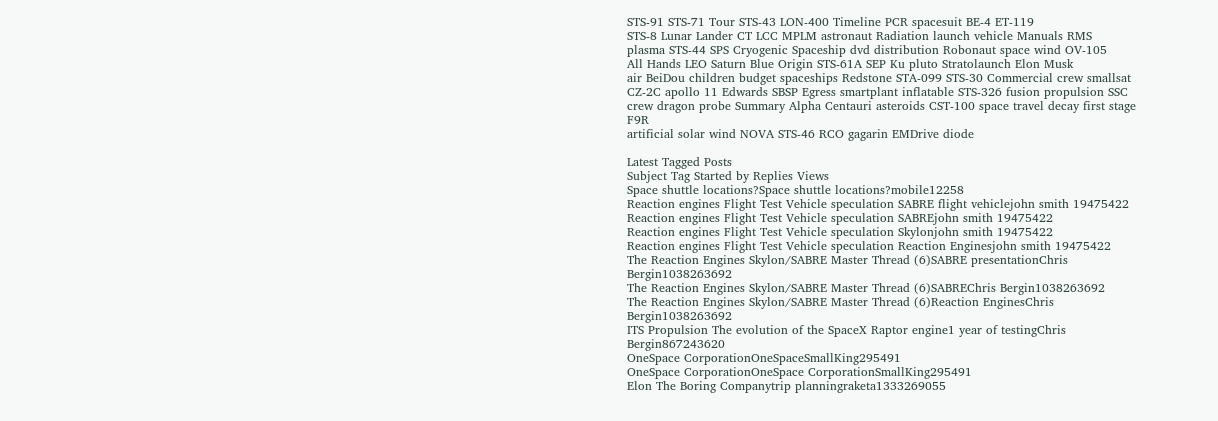STS-91 STS-71 Tour STS-43 LON-400 Timeline PCR spacesuit BE-4 ET-119
STS-8 Lunar Lander CT LCC MPLM astronaut Radiation launch vehicle Manuals RMS
plasma STS-44 SPS Cryogenic Spaceship dvd distribution Robonaut space wind OV-105
All Hands LEO Saturn Blue Origin STS-61A SEP Ku pluto Stratolaunch Elon Musk
air BeiDou children budget spaceships Redstone STA-099 STS-30 Commercial crew smallsat
CZ-2C apollo 11 Edwards SBSP Egress smartplant inflatable STS-326 fusion propulsion SSC
crew dragon probe Summary Alpha Centauri asteroids CST-100 space travel decay first stage F9R
artificial solar wind NOVA STS-46 RCO gagarin EMDrive diode

Latest Tagged Posts
Subject Tag Started by Replies Views
Space shuttle locations?Space shuttle locations?mobile12258
Reaction engines Flight Test Vehicle speculation SABRE flight vehiclejohn smith 19475422
Reaction engines Flight Test Vehicle speculation SABREjohn smith 19475422
Reaction engines Flight Test Vehicle speculation Skylonjohn smith 19475422
Reaction engines Flight Test Vehicle speculation Reaction Enginesjohn smith 19475422
The Reaction Engines Skylon/SABRE Master Thread (6)SABRE presentationChris Bergin1038263692
The Reaction Engines Skylon/SABRE Master Thread (6)SABREChris Bergin1038263692
The Reaction Engines Skylon/SABRE Master Thread (6)Reaction EnginesChris Bergin1038263692
ITS Propulsion The evolution of the SpaceX Raptor engine1 year of testingChris Bergin867243620
OneSpace CorporationOneSpaceSmallKing295491
OneSpace CorporationOneSpace CorporationSmallKing295491
Elon The Boring Companytrip planningraketa1333269055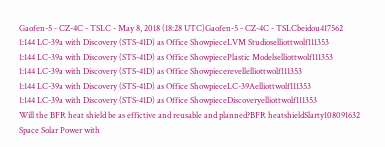Gaofen-5 - CZ-4C - TSLC - May 8, 2018 (18:28 UTC)Gaofen-5 - CZ-4C - TSLCbeidou417562
1:144 LC-39a with Discovery (STS-41D) as Office ShowpieceLVM Studioselliottwolf111353
1:144 LC-39a with Discovery (STS-41D) as Office ShowpiecePlastic Modelselliottwolf111353
1:144 LC-39a with Discovery (STS-41D) as Office Showpiecerevellelliottwolf111353
1:144 LC-39a with Discovery (STS-41D) as Office ShowpieceLC-39Aelliottwolf111353
1:144 LC-39a with Discovery (STS-41D) as Office ShowpieceDiscoveryelliottwolf111353
Will the BFR heat shield be as effictive and reusable and planned?BFR heatshieldSlarty108091632
Space Solar Power with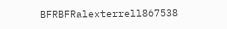BFRBFRalexterrell867538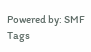Powered by: SMF Tags